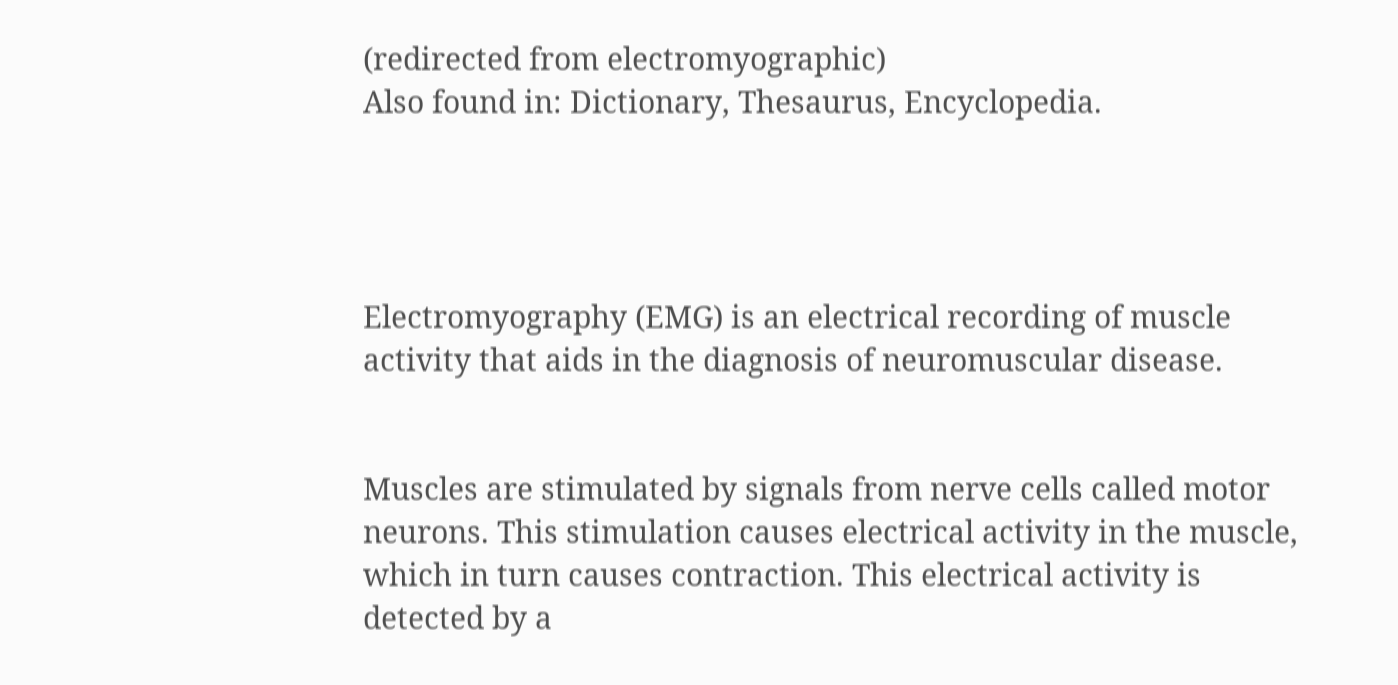(redirected from electromyographic)
Also found in: Dictionary, Thesaurus, Encyclopedia.




Electromyography (EMG) is an electrical recording of muscle activity that aids in the diagnosis of neuromuscular disease.


Muscles are stimulated by signals from nerve cells called motor neurons. This stimulation causes electrical activity in the muscle, which in turn causes contraction. This electrical activity is detected by a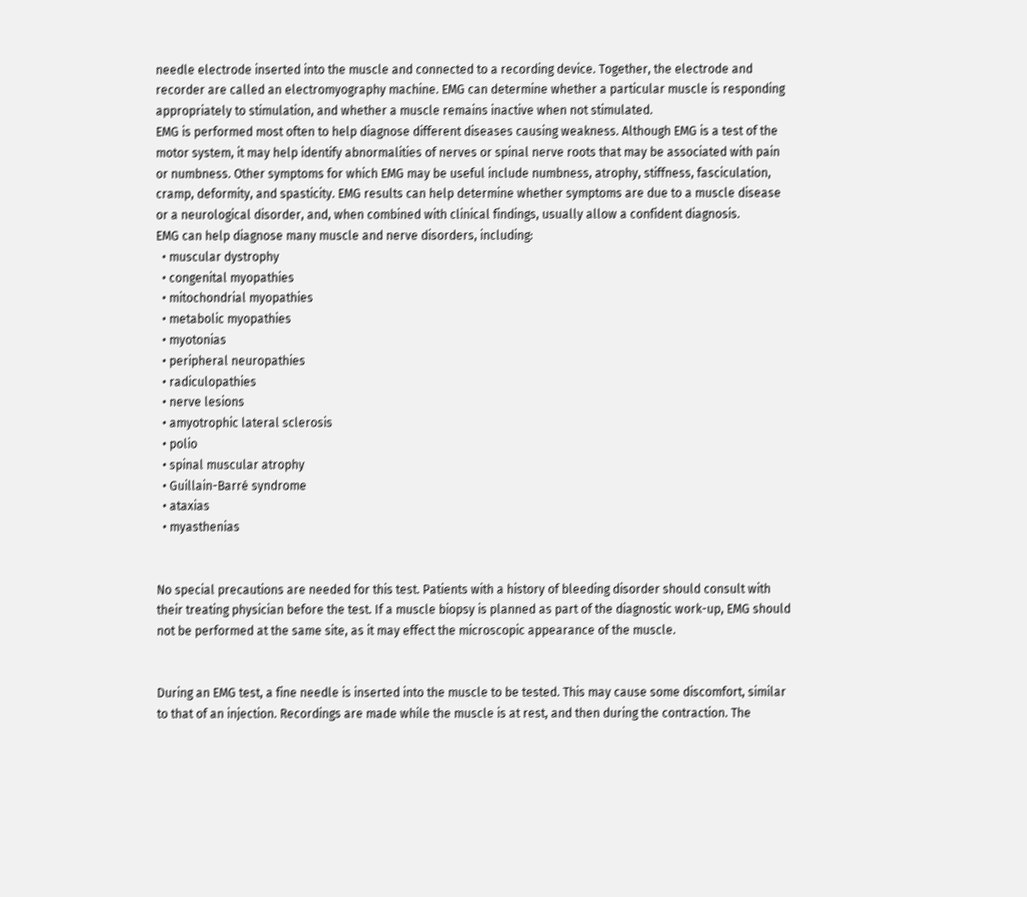needle electrode inserted into the muscle and connected to a recording device. Together, the electrode and recorder are called an electromyography machine. EMG can determine whether a particular muscle is responding appropriately to stimulation, and whether a muscle remains inactive when not stimulated.
EMG is performed most often to help diagnose different diseases causing weakness. Although EMG is a test of the motor system, it may help identify abnormalities of nerves or spinal nerve roots that may be associated with pain or numbness. Other symptoms for which EMG may be useful include numbness, atrophy, stiffness, fasciculation, cramp, deformity, and spasticity. EMG results can help determine whether symptoms are due to a muscle disease or a neurological disorder, and, when combined with clinical findings, usually allow a confident diagnosis.
EMG can help diagnose many muscle and nerve disorders, including:
  • muscular dystrophy
  • congenital myopathies
  • mitochondrial myopathies
  • metabolic myopathies
  • myotonias
  • peripheral neuropathies
  • radiculopathies
  • nerve lesions
  • amyotrophic lateral sclerosis
  • polio
  • spinal muscular atrophy
  • Guillain-Barré syndrome
  • ataxias
  • myasthenias


No special precautions are needed for this test. Patients with a history of bleeding disorder should consult with their treating physician before the test. If a muscle biopsy is planned as part of the diagnostic work-up, EMG should not be performed at the same site, as it may effect the microscopic appearance of the muscle.


During an EMG test, a fine needle is inserted into the muscle to be tested. This may cause some discomfort, similar to that of an injection. Recordings are made while the muscle is at rest, and then during the contraction. The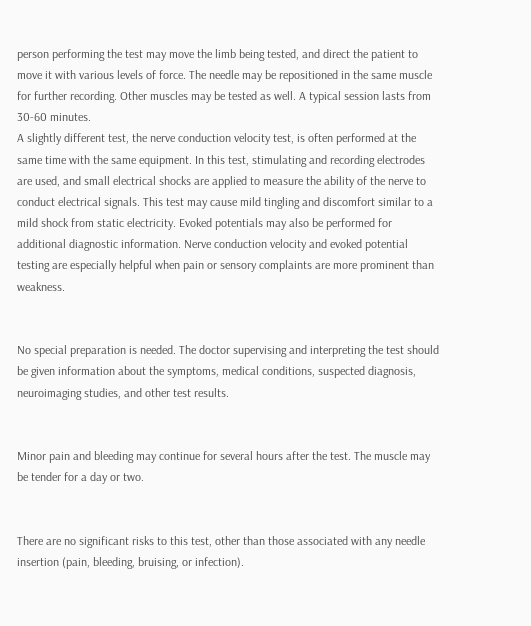person performing the test may move the limb being tested, and direct the patient to move it with various levels of force. The needle may be repositioned in the same muscle for further recording. Other muscles may be tested as well. A typical session lasts from 30-60 minutes.
A slightly different test, the nerve conduction velocity test, is often performed at the same time with the same equipment. In this test, stimulating and recording electrodes are used, and small electrical shocks are applied to measure the ability of the nerve to conduct electrical signals. This test may cause mild tingling and discomfort similar to a mild shock from static electricity. Evoked potentials may also be performed for additional diagnostic information. Nerve conduction velocity and evoked potential testing are especially helpful when pain or sensory complaints are more prominent than weakness.


No special preparation is needed. The doctor supervising and interpreting the test should be given information about the symptoms, medical conditions, suspected diagnosis, neuroimaging studies, and other test results.


Minor pain and bleeding may continue for several hours after the test. The muscle may be tender for a day or two.


There are no significant risks to this test, other than those associated with any needle insertion (pain, bleeding, bruising, or infection).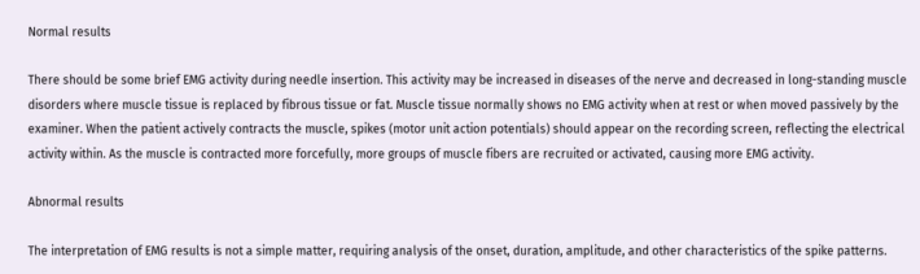Normal results

There should be some brief EMG activity during needle insertion. This activity may be increased in diseases of the nerve and decreased in long-standing muscle disorders where muscle tissue is replaced by fibrous tissue or fat. Muscle tissue normally shows no EMG activity when at rest or when moved passively by the examiner. When the patient actively contracts the muscle, spikes (motor unit action potentials) should appear on the recording screen, reflecting the electrical activity within. As the muscle is contracted more forcefully, more groups of muscle fibers are recruited or activated, causing more EMG activity.

Abnormal results

The interpretation of EMG results is not a simple matter, requiring analysis of the onset, duration, amplitude, and other characteristics of the spike patterns.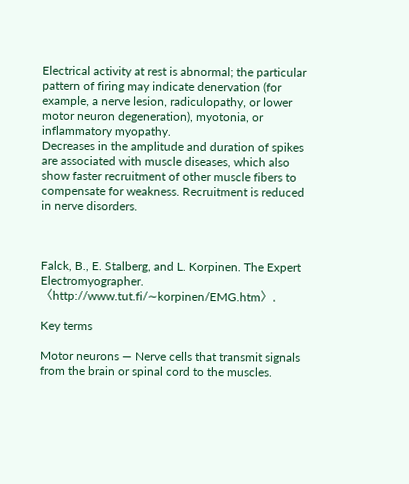Electrical activity at rest is abnormal; the particular pattern of firing may indicate denervation (for example, a nerve lesion, radiculopathy, or lower motor neuron degeneration), myotonia, or inflammatory myopathy.
Decreases in the amplitude and duration of spikes are associated with muscle diseases, which also show faster recruitment of other muscle fibers to compensate for weakness. Recruitment is reduced in nerve disorders.



Falck, B., E. Stalberg, and L. Korpinen. The Expert Electromyographer. 〈http://www.tut.fi/∼korpinen/EMG.htm〉.

Key terms

Motor neurons — Nerve cells that transmit signals from the brain or spinal cord to the muscles.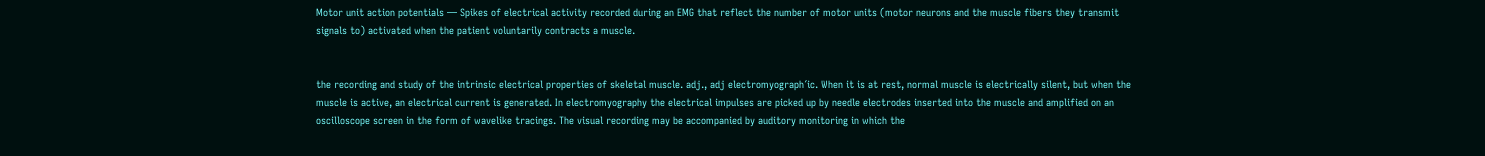Motor unit action potentials — Spikes of electrical activity recorded during an EMG that reflect the number of motor units (motor neurons and the muscle fibers they transmit signals to) activated when the patient voluntarily contracts a muscle.


the recording and study of the intrinsic electrical properties of skeletal muscle. adj., adj electromyograph´ic. When it is at rest, normal muscle is electrically silent, but when the muscle is active, an electrical current is generated. In electromyography the electrical impulses are picked up by needle electrodes inserted into the muscle and amplified on an oscilloscope screen in the form of wavelike tracings. The visual recording may be accompanied by auditory monitoring in which the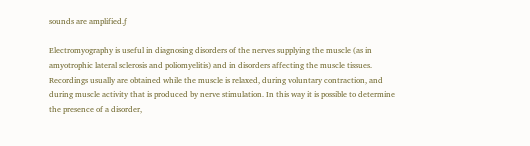sounds are amplified.ƒ

Electromyography is useful in diagnosing disorders of the nerves supplying the muscle (as in amyotrophic lateral sclerosis and poliomyelitis) and in disorders affecting the muscle tissues. Recordings usually are obtained while the muscle is relaxed, during voluntary contraction, and during muscle activity that is produced by nerve stimulation. In this way it is possible to determine the presence of a disorder,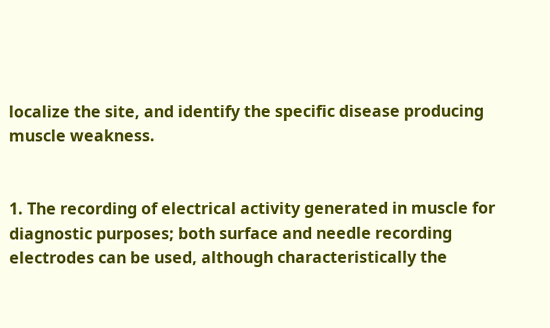localize the site, and identify the specific disease producing muscle weakness.


1. The recording of electrical activity generated in muscle for diagnostic purposes; both surface and needle recording electrodes can be used, although characteristically the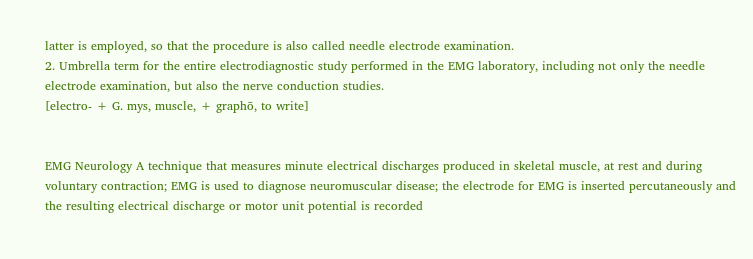latter is employed, so that the procedure is also called needle electrode examination.
2. Umbrella term for the entire electrodiagnostic study performed in the EMG laboratory, including not only the needle electrode examination, but also the nerve conduction studies.
[electro- + G. mys, muscle, + graphō, to write]


EMG Neurology A technique that measures minute electrical discharges produced in skeletal muscle, at rest and during voluntary contraction; EMG is used to diagnose neuromuscular disease; the electrode for EMG is inserted percutaneously and the resulting electrical discharge or motor unit potential is recorded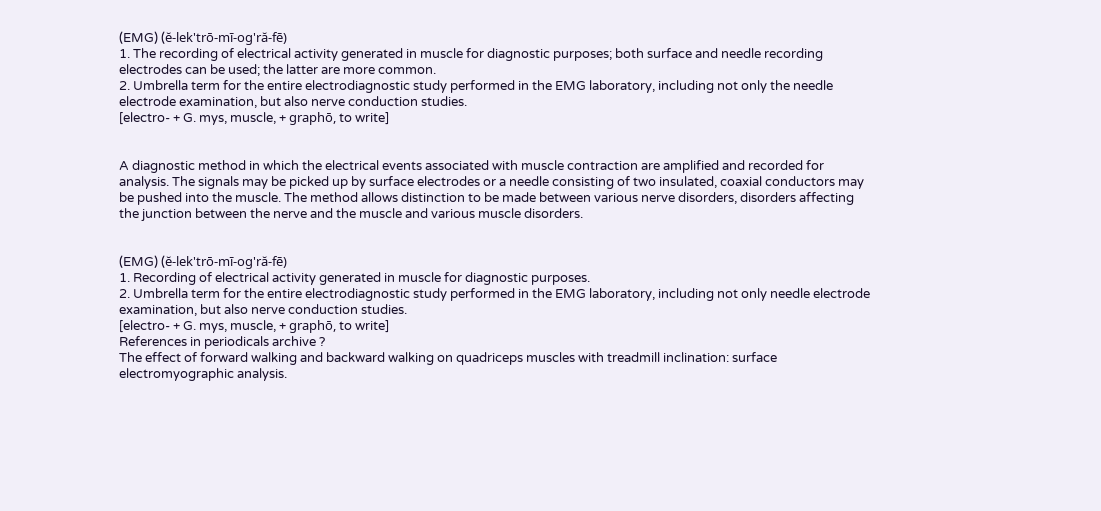(EMG) (ĕ-lek'trō-mī-og'ră-fē)
1. The recording of electrical activity generated in muscle for diagnostic purposes; both surface and needle recording electrodes can be used; the latter are more common.
2. Umbrella term for the entire electrodiagnostic study performed in the EMG laboratory, including not only the needle electrode examination, but also nerve conduction studies.
[electro- + G. mys, muscle, + graphō, to write]


A diagnostic method in which the electrical events associated with muscle contraction are amplified and recorded for analysis. The signals may be picked up by surface electrodes or a needle consisting of two insulated, coaxial conductors may be pushed into the muscle. The method allows distinction to be made between various nerve disorders, disorders affecting the junction between the nerve and the muscle and various muscle disorders.


(EMG) (ĕ-lek'trō-mī-og'ră-fē)
1. Recording of electrical activity generated in muscle for diagnostic purposes.
2. Umbrella term for the entire electrodiagnostic study performed in the EMG laboratory, including not only needle electrode examination, but also nerve conduction studies.
[electro- + G. mys, muscle, + graphō, to write]
References in periodicals archive ?
The effect of forward walking and backward walking on quadriceps muscles with treadmill inclination: surface electromyographic analysis.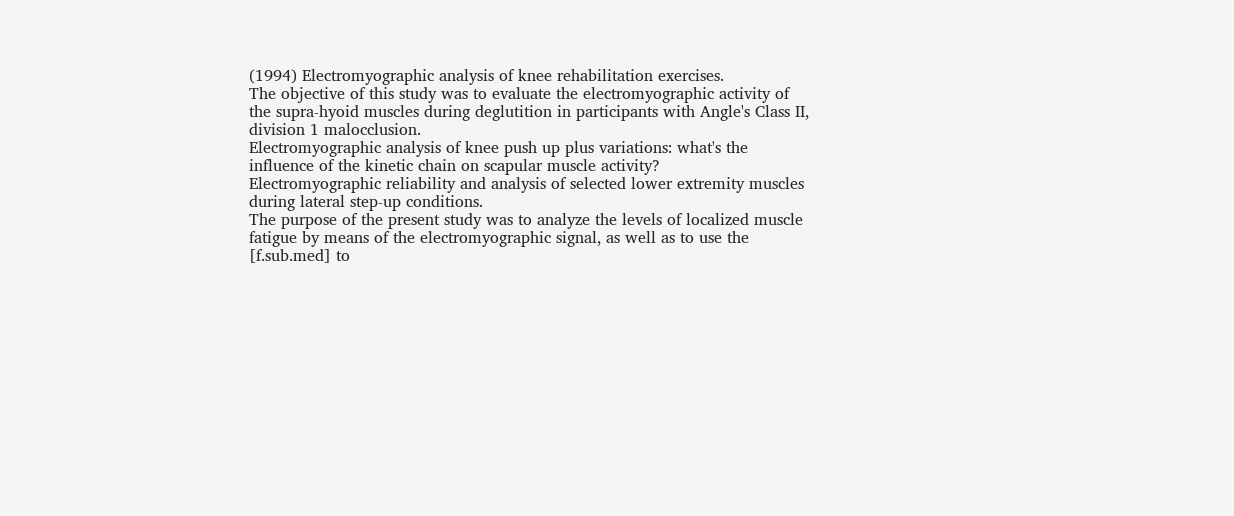(1994) Electromyographic analysis of knee rehabilitation exercises.
The objective of this study was to evaluate the electromyographic activity of the supra-hyoid muscles during deglutition in participants with Angle's Class II, division 1 malocclusion.
Electromyographic analysis of knee push up plus variations: what's the influence of the kinetic chain on scapular muscle activity?
Electromyographic reliability and analysis of selected lower extremity muscles during lateral step-up conditions.
The purpose of the present study was to analyze the levels of localized muscle fatigue by means of the electromyographic signal, as well as to use the [f.sub.med] to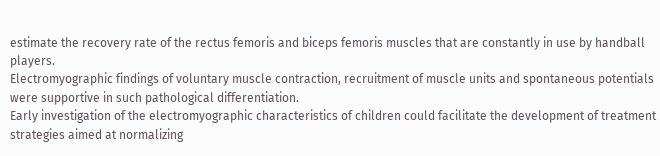estimate the recovery rate of the rectus femoris and biceps femoris muscles that are constantly in use by handball players.
Electromyographic findings of voluntary muscle contraction, recruitment of muscle units and spontaneous potentials were supportive in such pathological differentiation.
Early investigation of the electromyographic characteristics of children could facilitate the development of treatment strategies aimed at normalizing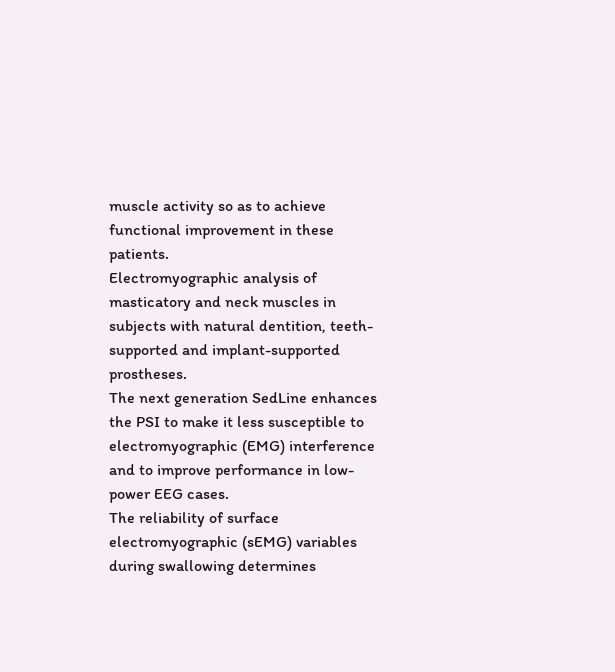muscle activity so as to achieve functional improvement in these patients.
Electromyographic analysis of masticatory and neck muscles in subjects with natural dentition, teeth-supported and implant-supported prostheses.
The next generation SedLine enhances the PSI to make it less susceptible to electromyographic (EMG) interference and to improve performance in low-power EEG cases.
The reliability of surface electromyographic (sEMG) variables during swallowing determines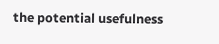the potential usefulness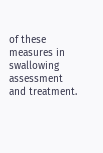of these measures in swallowing assessment and treatment.